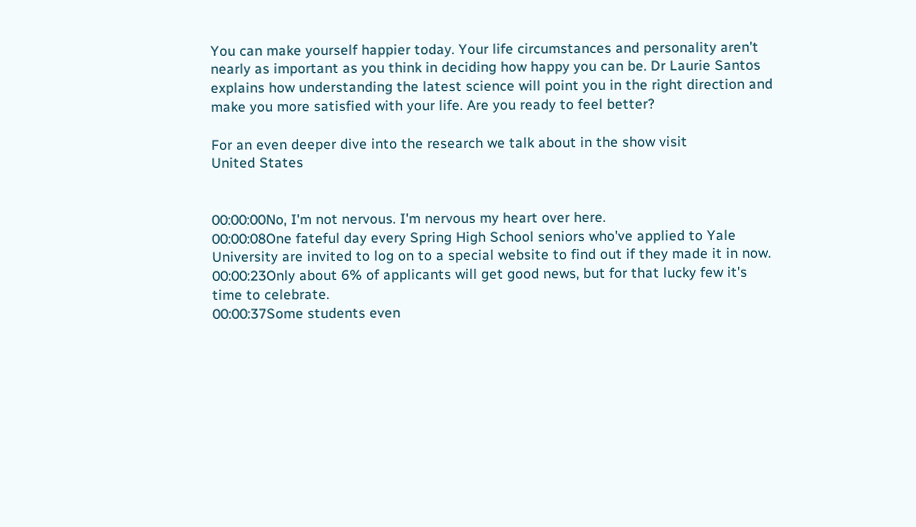You can make yourself happier today. Your life circumstances and personality aren't nearly as important as you think in deciding how happy you can be. Dr Laurie Santos explains how understanding the latest science will point you in the right direction and make you more satisfied with your life. Are you ready to feel better?

For an even deeper dive into the research we talk about in the show visit
United States


00:00:00No, I'm not nervous. I'm nervous my heart over here.
00:00:08One fateful day every Spring High School seniors who've applied to Yale University are invited to log on to a special website to find out if they made it in now.
00:00:23Only about 6% of applicants will get good news, but for that lucky few it's time to celebrate.
00:00:37Some students even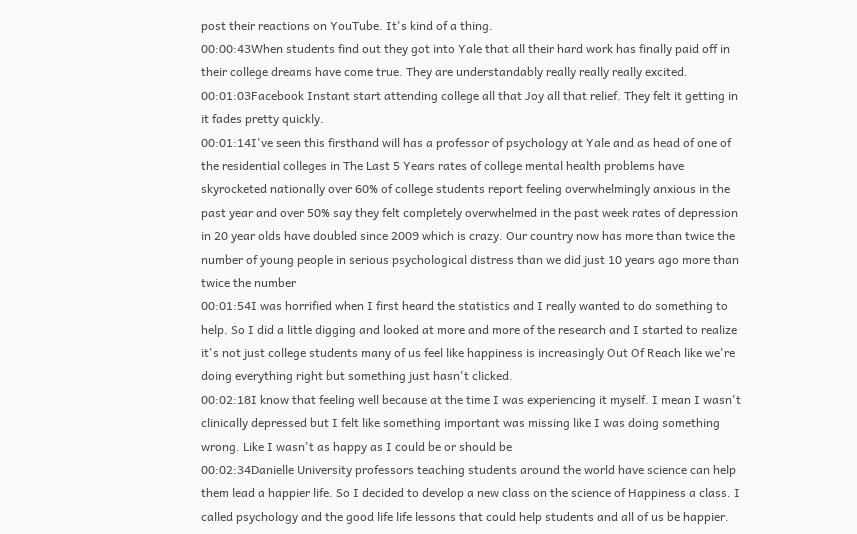post their reactions on YouTube. It's kind of a thing.
00:00:43When students find out they got into Yale that all their hard work has finally paid off in their college dreams have come true. They are understandably really really really excited.
00:01:03Facebook Instant start attending college all that Joy all that relief. They felt it getting in it fades pretty quickly.
00:01:14I've seen this firsthand will has a professor of psychology at Yale and as head of one of the residential colleges in The Last 5 Years rates of college mental health problems have skyrocketed nationally over 60% of college students report feeling overwhelmingly anxious in the past year and over 50% say they felt completely overwhelmed in the past week rates of depression in 20 year olds have doubled since 2009 which is crazy. Our country now has more than twice the number of young people in serious psychological distress than we did just 10 years ago more than twice the number
00:01:54I was horrified when I first heard the statistics and I really wanted to do something to help. So I did a little digging and looked at more and more of the research and I started to realize it's not just college students many of us feel like happiness is increasingly Out Of Reach like we're doing everything right but something just hasn't clicked.
00:02:18I know that feeling well because at the time I was experiencing it myself. I mean I wasn't clinically depressed but I felt like something important was missing like I was doing something wrong. Like I wasn't as happy as I could be or should be
00:02:34Danielle University professors teaching students around the world have science can help them lead a happier life. So I decided to develop a new class on the science of Happiness a class. I called psychology and the good life life lessons that could help students and all of us be happier.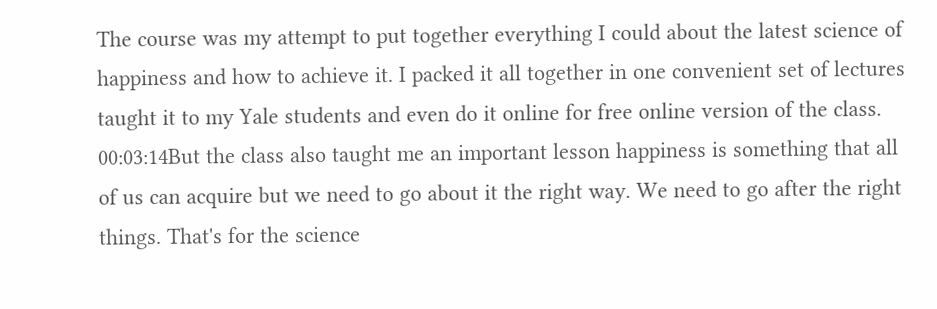The course was my attempt to put together everything I could about the latest science of happiness and how to achieve it. I packed it all together in one convenient set of lectures taught it to my Yale students and even do it online for free online version of the class.
00:03:14But the class also taught me an important lesson happiness is something that all of us can acquire but we need to go about it the right way. We need to go after the right things. That's for the science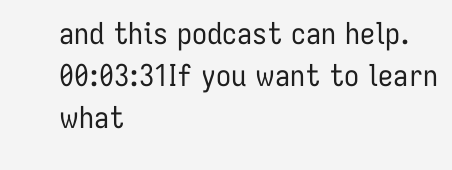and this podcast can help.
00:03:31If you want to learn what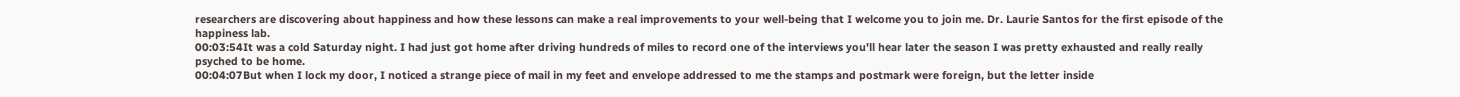researchers are discovering about happiness and how these lessons can make a real improvements to your well-being that I welcome you to join me. Dr. Laurie Santos for the first episode of the happiness lab.
00:03:54It was a cold Saturday night. I had just got home after driving hundreds of miles to record one of the interviews you'll hear later the season I was pretty exhausted and really really psyched to be home.
00:04:07But when I lock my door, I noticed a strange piece of mail in my feet and envelope addressed to me the stamps and postmark were foreign, but the letter inside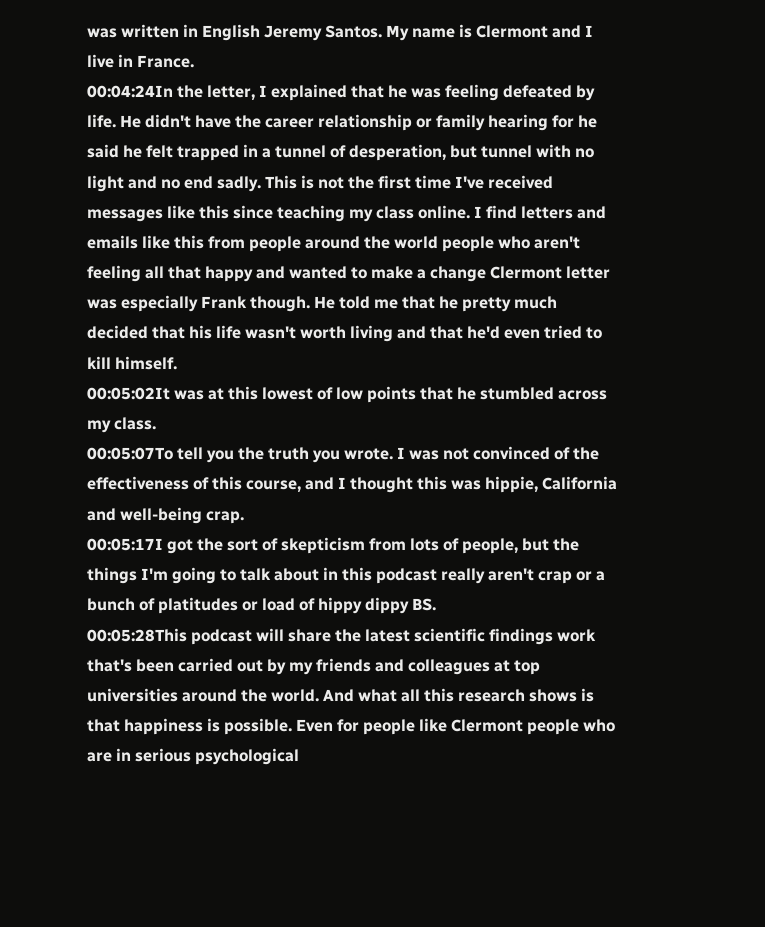was written in English Jeremy Santos. My name is Clermont and I live in France.
00:04:24In the letter, I explained that he was feeling defeated by life. He didn't have the career relationship or family hearing for he said he felt trapped in a tunnel of desperation, but tunnel with no light and no end sadly. This is not the first time I've received messages like this since teaching my class online. I find letters and emails like this from people around the world people who aren't feeling all that happy and wanted to make a change Clermont letter was especially Frank though. He told me that he pretty much decided that his life wasn't worth living and that he'd even tried to kill himself.
00:05:02It was at this lowest of low points that he stumbled across my class.
00:05:07To tell you the truth you wrote. I was not convinced of the effectiveness of this course, and I thought this was hippie, California and well-being crap.
00:05:17I got the sort of skepticism from lots of people, but the things I'm going to talk about in this podcast really aren't crap or a bunch of platitudes or load of hippy dippy BS.
00:05:28This podcast will share the latest scientific findings work that's been carried out by my friends and colleagues at top universities around the world. And what all this research shows is that happiness is possible. Even for people like Clermont people who are in serious psychological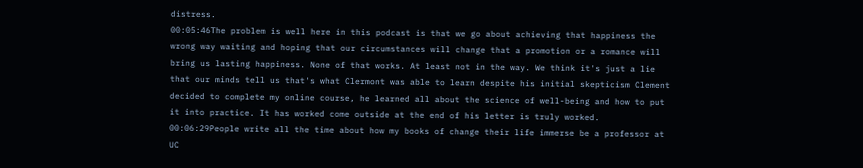distress.
00:05:46The problem is well here in this podcast is that we go about achieving that happiness the wrong way waiting and hoping that our circumstances will change that a promotion or a romance will bring us lasting happiness. None of that works. At least not in the way. We think it's just a lie that our minds tell us that's what Clermont was able to learn despite his initial skepticism Clement decided to complete my online course, he learned all about the science of well-being and how to put it into practice. It has worked come outside at the end of his letter is truly worked.
00:06:29People write all the time about how my books of change their life immerse be a professor at UC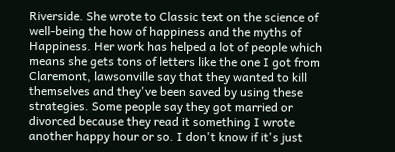Riverside. She wrote to Classic text on the science of well-being the how of happiness and the myths of Happiness. Her work has helped a lot of people which means she gets tons of letters like the one I got from Claremont, lawsonville say that they wanted to kill themselves and they've been saved by using these strategies. Some people say they got married or divorced because they read it something I wrote another happy hour or so. I don't know if it's just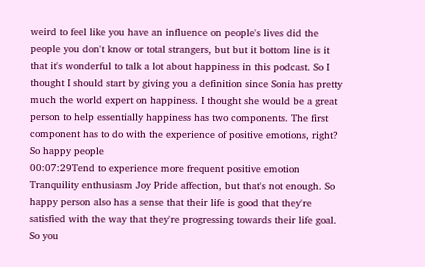weird to feel like you have an influence on people's lives did the people you don't know or total strangers, but but it bottom line is it that it's wonderful to talk a lot about happiness in this podcast. So I thought I should start by giving you a definition since Sonia has pretty much the world expert on happiness. I thought she would be a great person to help essentially happiness has two components. The first component has to do with the experience of positive emotions, right? So happy people
00:07:29Tend to experience more frequent positive emotion Tranquility enthusiasm Joy Pride affection, but that's not enough. So happy person also has a sense that their life is good that they're satisfied with the way that they're progressing towards their life goal. So you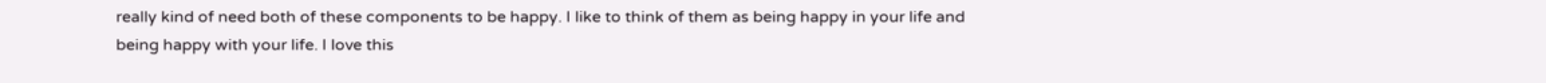really kind of need both of these components to be happy. I like to think of them as being happy in your life and being happy with your life. I love this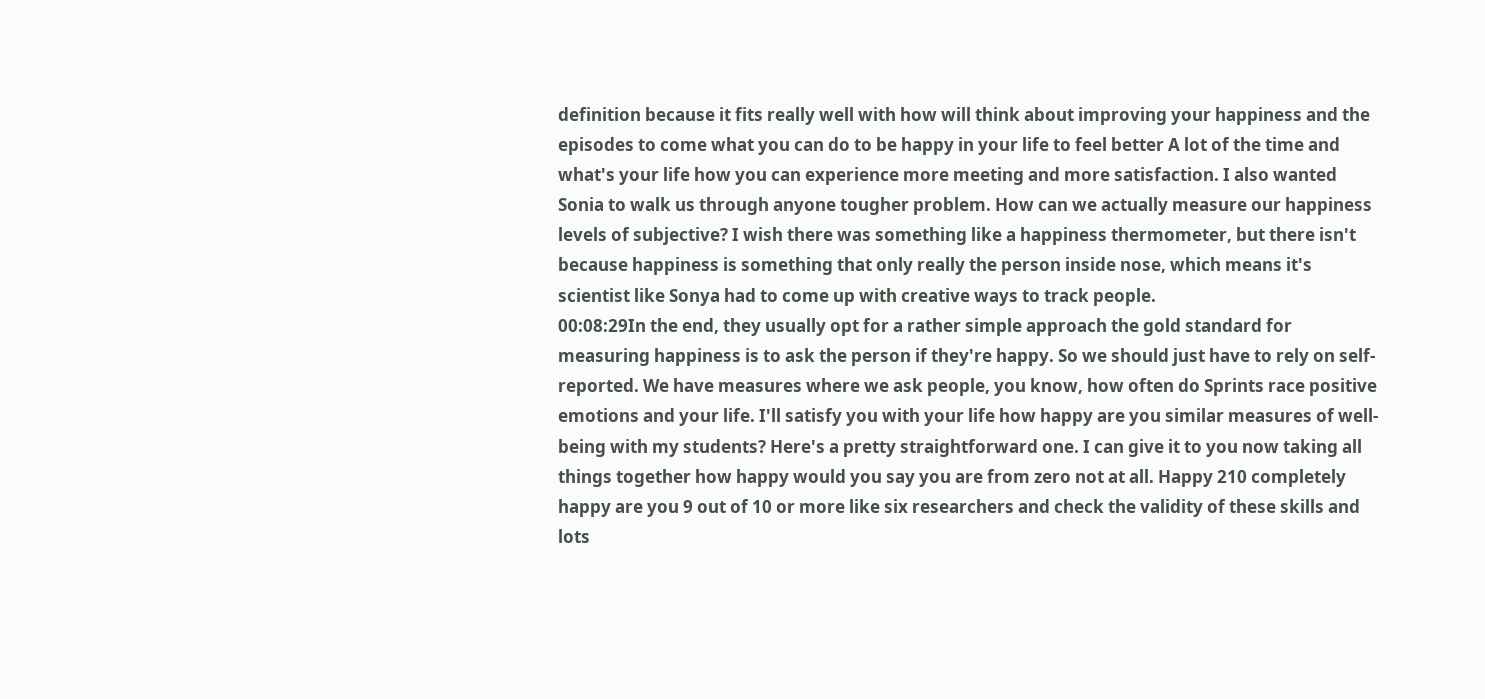definition because it fits really well with how will think about improving your happiness and the episodes to come what you can do to be happy in your life to feel better A lot of the time and what's your life how you can experience more meeting and more satisfaction. I also wanted Sonia to walk us through anyone tougher problem. How can we actually measure our happiness levels of subjective? I wish there was something like a happiness thermometer, but there isn't because happiness is something that only really the person inside nose, which means it's scientist like Sonya had to come up with creative ways to track people.
00:08:29In the end, they usually opt for a rather simple approach the gold standard for measuring happiness is to ask the person if they're happy. So we should just have to rely on self-reported. We have measures where we ask people, you know, how often do Sprints race positive emotions and your life. I'll satisfy you with your life how happy are you similar measures of well-being with my students? Here's a pretty straightforward one. I can give it to you now taking all things together how happy would you say you are from zero not at all. Happy 210 completely happy are you 9 out of 10 or more like six researchers and check the validity of these skills and lots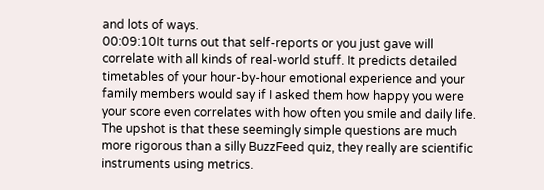and lots of ways.
00:09:10It turns out that self-reports or you just gave will correlate with all kinds of real-world stuff. It predicts detailed timetables of your hour-by-hour emotional experience and your family members would say if I asked them how happy you were your score even correlates with how often you smile and daily life. The upshot is that these seemingly simple questions are much more rigorous than a silly BuzzFeed quiz, they really are scientific instruments using metrics.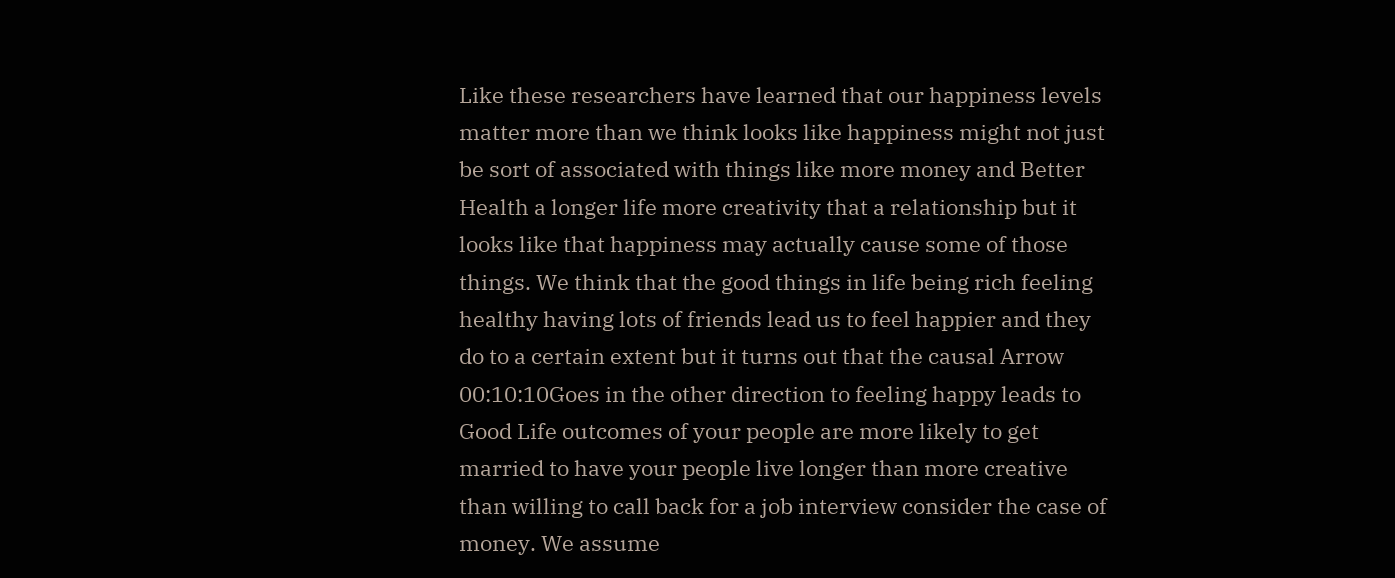Like these researchers have learned that our happiness levels matter more than we think looks like happiness might not just be sort of associated with things like more money and Better Health a longer life more creativity that a relationship but it looks like that happiness may actually cause some of those things. We think that the good things in life being rich feeling healthy having lots of friends lead us to feel happier and they do to a certain extent but it turns out that the causal Arrow
00:10:10Goes in the other direction to feeling happy leads to Good Life outcomes of your people are more likely to get married to have your people live longer than more creative than willing to call back for a job interview consider the case of money. We assume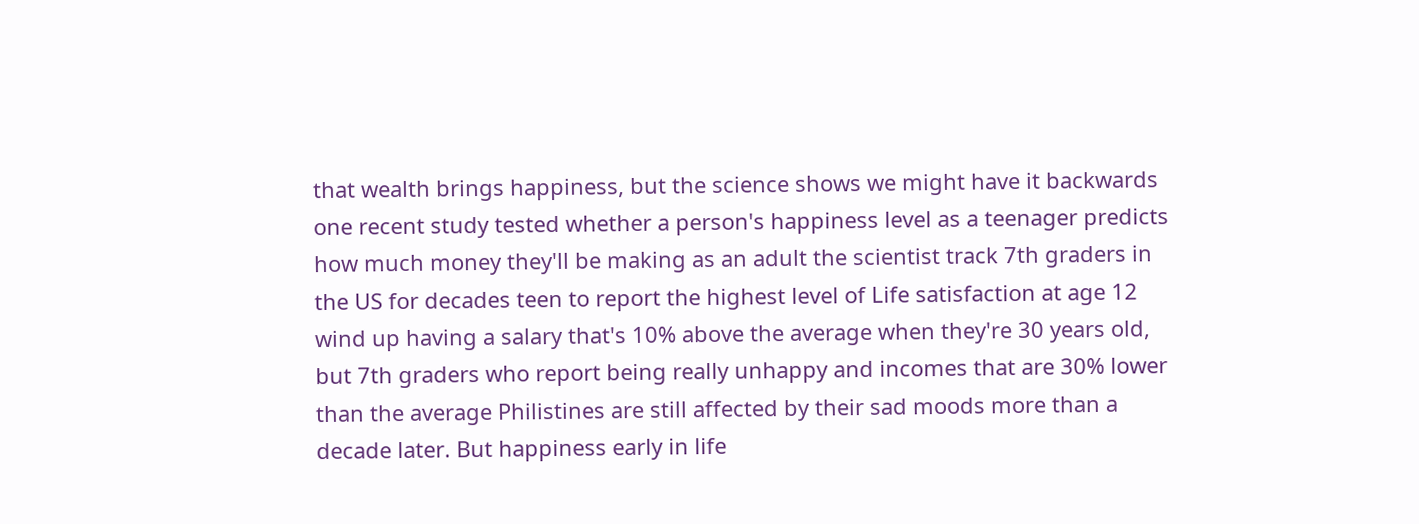that wealth brings happiness, but the science shows we might have it backwards one recent study tested whether a person's happiness level as a teenager predicts how much money they'll be making as an adult the scientist track 7th graders in the US for decades teen to report the highest level of Life satisfaction at age 12 wind up having a salary that's 10% above the average when they're 30 years old, but 7th graders who report being really unhappy and incomes that are 30% lower than the average Philistines are still affected by their sad moods more than a decade later. But happiness early in life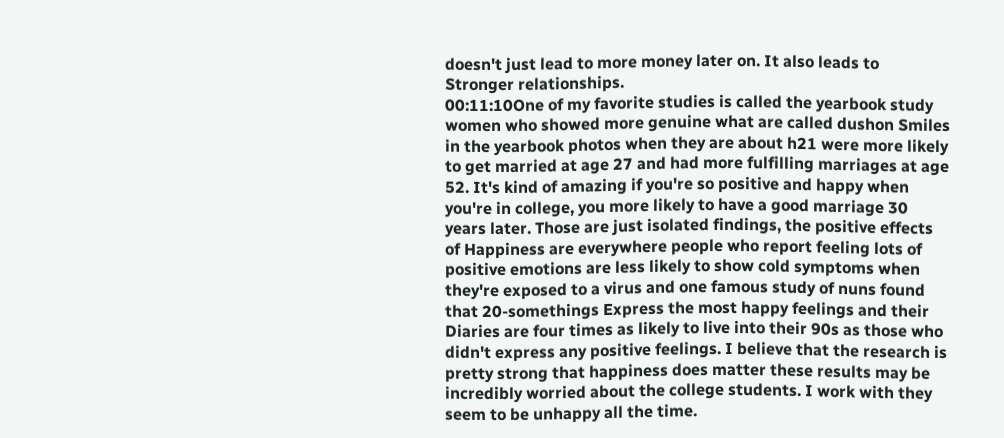doesn't just lead to more money later on. It also leads to Stronger relationships.
00:11:10One of my favorite studies is called the yearbook study women who showed more genuine what are called dushon Smiles in the yearbook photos when they are about h21 were more likely to get married at age 27 and had more fulfilling marriages at age 52. It's kind of amazing if you're so positive and happy when you're in college, you more likely to have a good marriage 30 years later. Those are just isolated findings, the positive effects of Happiness are everywhere people who report feeling lots of positive emotions are less likely to show cold symptoms when they're exposed to a virus and one famous study of nuns found that 20-somethings Express the most happy feelings and their Diaries are four times as likely to live into their 90s as those who didn't express any positive feelings. I believe that the research is pretty strong that happiness does matter these results may be incredibly worried about the college students. I work with they seem to be unhappy all the time.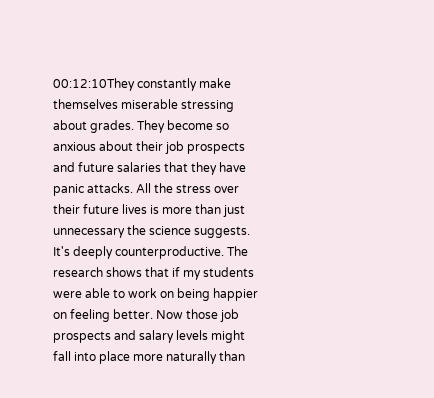00:12:10They constantly make themselves miserable stressing about grades. They become so anxious about their job prospects and future salaries that they have panic attacks. All the stress over their future lives is more than just unnecessary the science suggests. It's deeply counterproductive. The research shows that if my students were able to work on being happier on feeling better. Now those job prospects and salary levels might fall into place more naturally than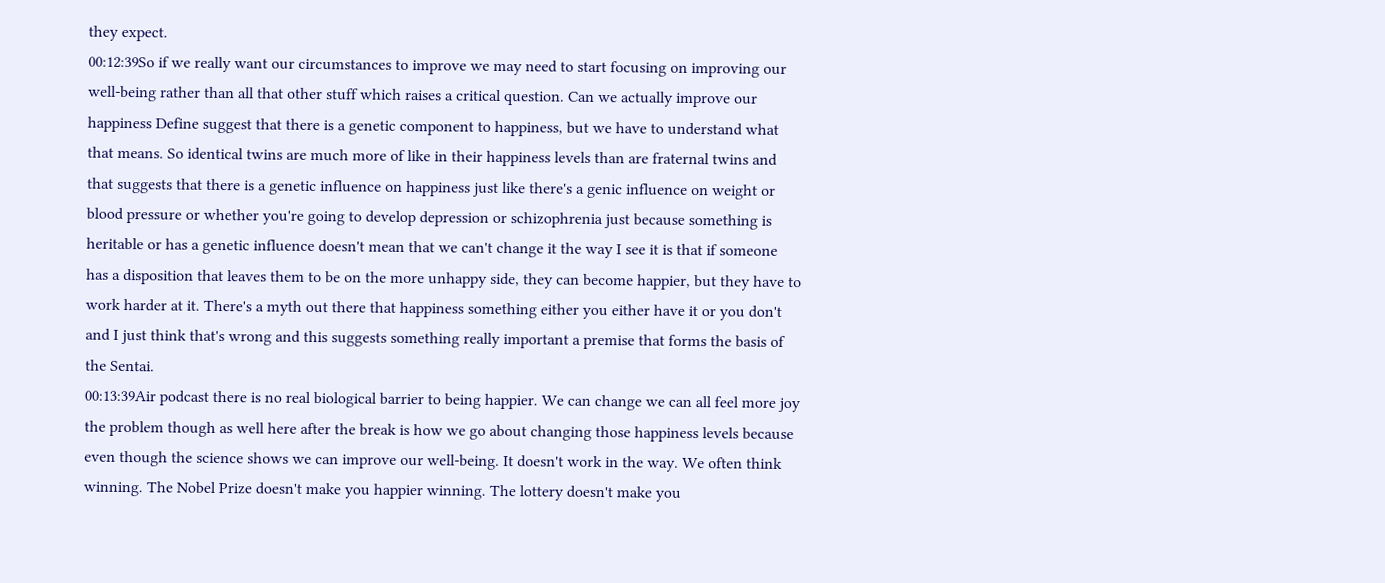they expect.
00:12:39So if we really want our circumstances to improve we may need to start focusing on improving our well-being rather than all that other stuff which raises a critical question. Can we actually improve our happiness Define suggest that there is a genetic component to happiness, but we have to understand what that means. So identical twins are much more of like in their happiness levels than are fraternal twins and that suggests that there is a genetic influence on happiness just like there's a genic influence on weight or blood pressure or whether you're going to develop depression or schizophrenia just because something is heritable or has a genetic influence doesn't mean that we can't change it the way I see it is that if someone has a disposition that leaves them to be on the more unhappy side, they can become happier, but they have to work harder at it. There's a myth out there that happiness something either you either have it or you don't and I just think that's wrong and this suggests something really important a premise that forms the basis of the Sentai.
00:13:39Air podcast there is no real biological barrier to being happier. We can change we can all feel more joy the problem though as well here after the break is how we go about changing those happiness levels because even though the science shows we can improve our well-being. It doesn't work in the way. We often think winning. The Nobel Prize doesn't make you happier winning. The lottery doesn't make you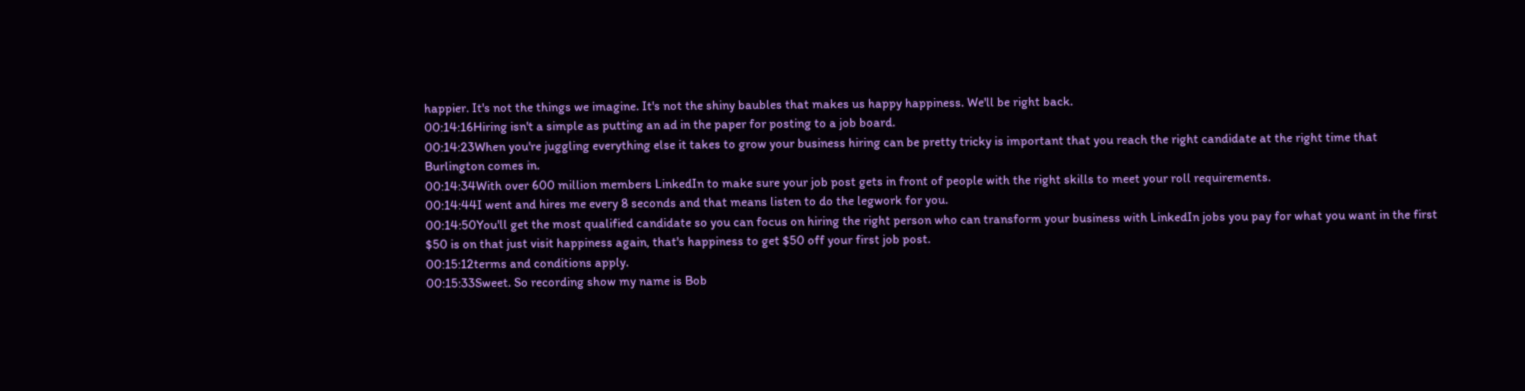happier. It's not the things we imagine. It's not the shiny baubles that makes us happy happiness. We'll be right back.
00:14:16Hiring isn't a simple as putting an ad in the paper for posting to a job board.
00:14:23When you're juggling everything else it takes to grow your business hiring can be pretty tricky is important that you reach the right candidate at the right time that Burlington comes in.
00:14:34With over 600 million members LinkedIn to make sure your job post gets in front of people with the right skills to meet your roll requirements.
00:14:44I went and hires me every 8 seconds and that means listen to do the legwork for you.
00:14:50You'll get the most qualified candidate so you can focus on hiring the right person who can transform your business with LinkedIn jobs you pay for what you want in the first $50 is on that just visit happiness again, that's happiness to get $50 off your first job post.
00:15:12terms and conditions apply.
00:15:33Sweet. So recording show my name is Bob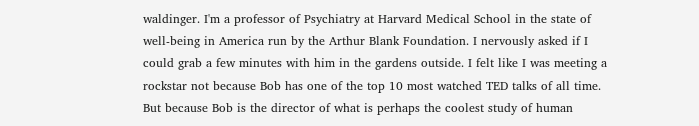waldinger. I'm a professor of Psychiatry at Harvard Medical School in the state of well-being in America run by the Arthur Blank Foundation. I nervously asked if I could grab a few minutes with him in the gardens outside. I felt like I was meeting a rockstar not because Bob has one of the top 10 most watched TED talks of all time. But because Bob is the director of what is perhaps the coolest study of human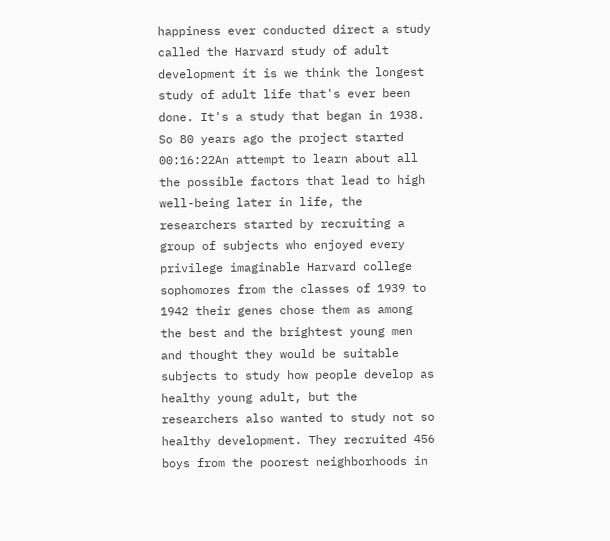happiness ever conducted direct a study called the Harvard study of adult development it is we think the longest study of adult life that's ever been done. It's a study that began in 1938. So 80 years ago the project started
00:16:22An attempt to learn about all the possible factors that lead to high well-being later in life, the researchers started by recruiting a group of subjects who enjoyed every privilege imaginable Harvard college sophomores from the classes of 1939 to 1942 their genes chose them as among the best and the brightest young men and thought they would be suitable subjects to study how people develop as healthy young adult, but the researchers also wanted to study not so healthy development. They recruited 456 boys from the poorest neighborhoods in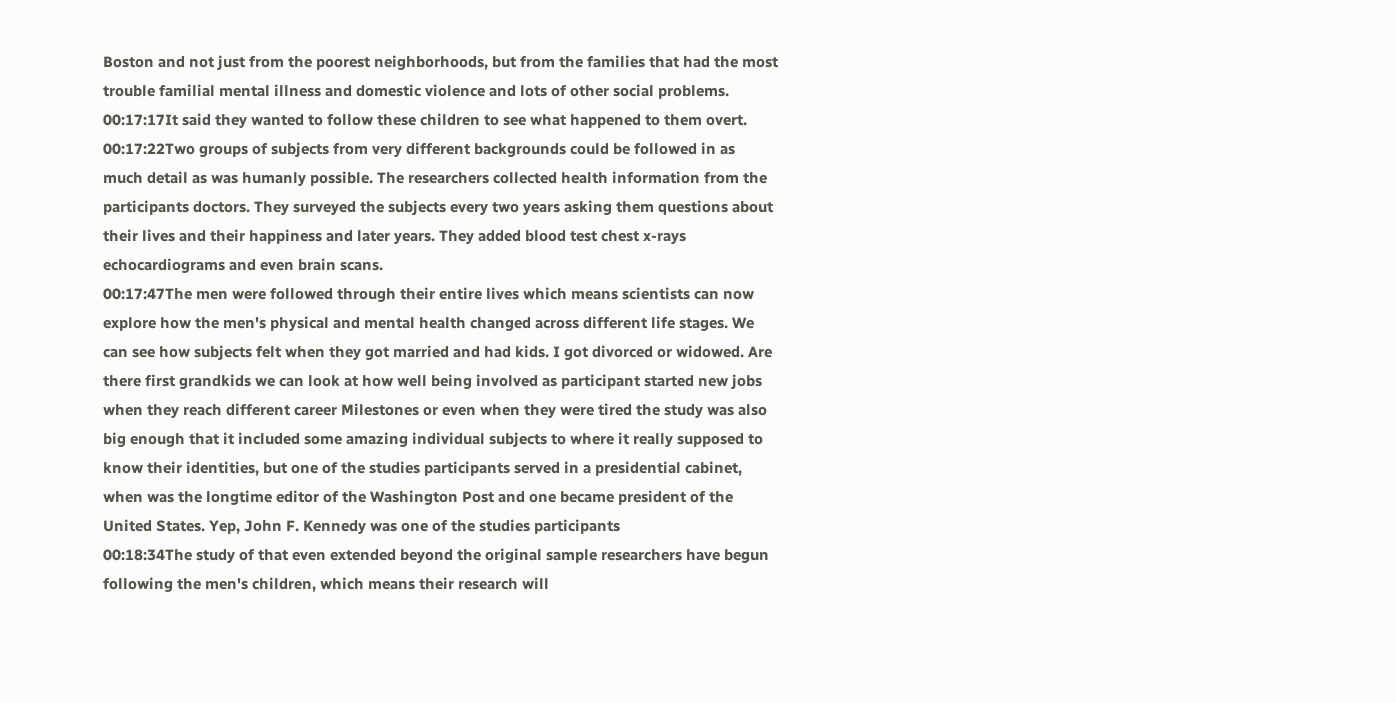Boston and not just from the poorest neighborhoods, but from the families that had the most trouble familial mental illness and domestic violence and lots of other social problems.
00:17:17It said they wanted to follow these children to see what happened to them overt.
00:17:22Two groups of subjects from very different backgrounds could be followed in as much detail as was humanly possible. The researchers collected health information from the participants doctors. They surveyed the subjects every two years asking them questions about their lives and their happiness and later years. They added blood test chest x-rays echocardiograms and even brain scans.
00:17:47The men were followed through their entire lives which means scientists can now explore how the men's physical and mental health changed across different life stages. We can see how subjects felt when they got married and had kids. I got divorced or widowed. Are there first grandkids we can look at how well being involved as participant started new jobs when they reach different career Milestones or even when they were tired the study was also big enough that it included some amazing individual subjects to where it really supposed to know their identities, but one of the studies participants served in a presidential cabinet, when was the longtime editor of the Washington Post and one became president of the United States. Yep, John F. Kennedy was one of the studies participants
00:18:34The study of that even extended beyond the original sample researchers have begun following the men's children, which means their research will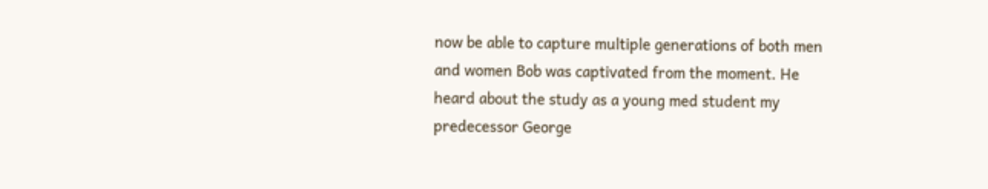now be able to capture multiple generations of both men and women Bob was captivated from the moment. He heard about the study as a young med student my predecessor George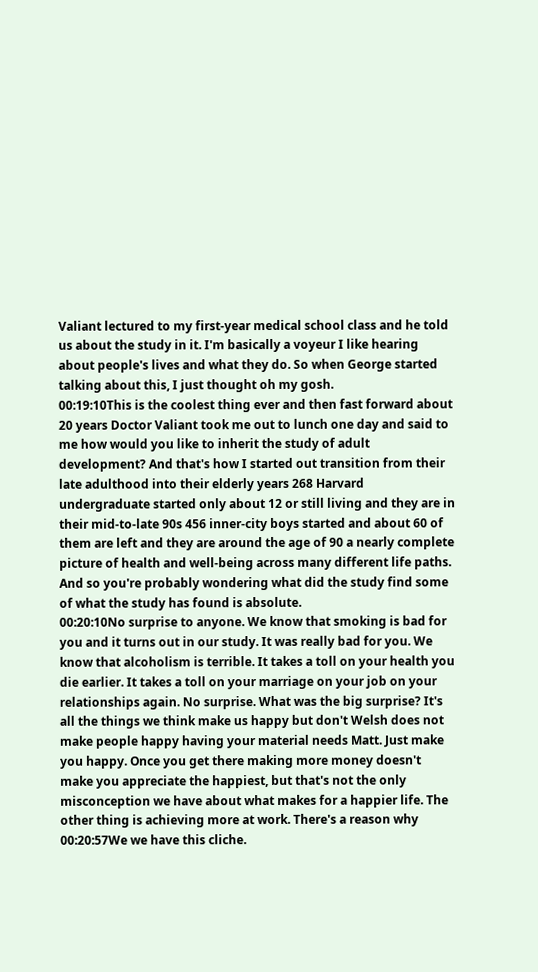Valiant lectured to my first-year medical school class and he told us about the study in it. I'm basically a voyeur I like hearing about people's lives and what they do. So when George started talking about this, I just thought oh my gosh.
00:19:10This is the coolest thing ever and then fast forward about 20 years Doctor Valiant took me out to lunch one day and said to me how would you like to inherit the study of adult development? And that's how I started out transition from their late adulthood into their elderly years 268 Harvard undergraduate started only about 12 or still living and they are in their mid-to-late 90s 456 inner-city boys started and about 60 of them are left and they are around the age of 90 a nearly complete picture of health and well-being across many different life paths. And so you're probably wondering what did the study find some of what the study has found is absolute.
00:20:10No surprise to anyone. We know that smoking is bad for you and it turns out in our study. It was really bad for you. We know that alcoholism is terrible. It takes a toll on your health you die earlier. It takes a toll on your marriage on your job on your relationships again. No surprise. What was the big surprise? It's all the things we think make us happy but don't Welsh does not make people happy having your material needs Matt. Just make you happy. Once you get there making more money doesn't make you appreciate the happiest, but that's not the only misconception we have about what makes for a happier life. The other thing is achieving more at work. There's a reason why
00:20:57We we have this cliche.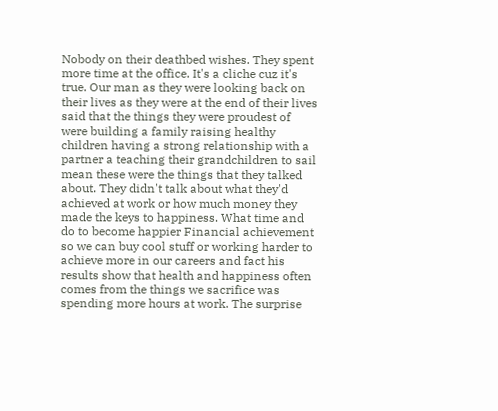Nobody on their deathbed wishes. They spent more time at the office. It's a cliche cuz it's true. Our man as they were looking back on their lives as they were at the end of their lives said that the things they were proudest of were building a family raising healthy children having a strong relationship with a partner a teaching their grandchildren to sail mean these were the things that they talked about. They didn't talk about what they'd achieved at work or how much money they made the keys to happiness. What time and do to become happier Financial achievement so we can buy cool stuff or working harder to achieve more in our careers and fact his results show that health and happiness often comes from the things we sacrifice was spending more hours at work. The surprise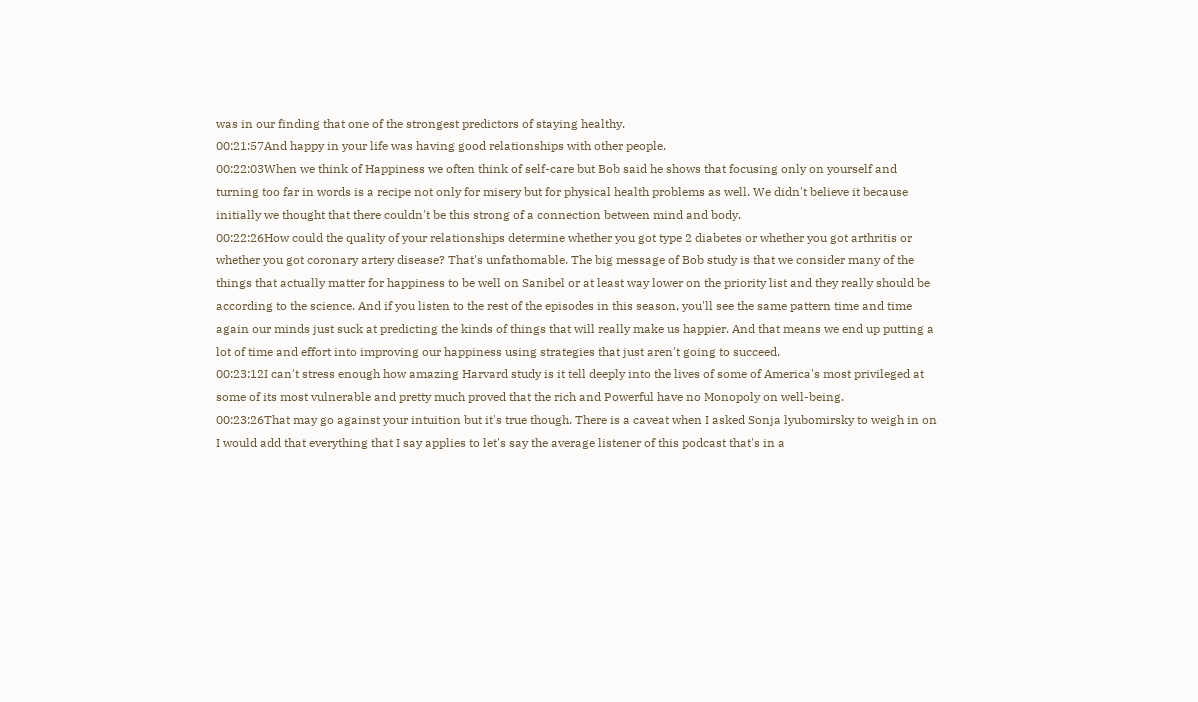was in our finding that one of the strongest predictors of staying healthy.
00:21:57And happy in your life was having good relationships with other people.
00:22:03When we think of Happiness we often think of self-care but Bob said he shows that focusing only on yourself and turning too far in words is a recipe not only for misery but for physical health problems as well. We didn't believe it because initially we thought that there couldn't be this strong of a connection between mind and body.
00:22:26How could the quality of your relationships determine whether you got type 2 diabetes or whether you got arthritis or whether you got coronary artery disease? That's unfathomable. The big message of Bob study is that we consider many of the things that actually matter for happiness to be well on Sanibel or at least way lower on the priority list and they really should be according to the science. And if you listen to the rest of the episodes in this season, you'll see the same pattern time and time again our minds just suck at predicting the kinds of things that will really make us happier. And that means we end up putting a lot of time and effort into improving our happiness using strategies that just aren't going to succeed.
00:23:12I can't stress enough how amazing Harvard study is it tell deeply into the lives of some of America's most privileged at some of its most vulnerable and pretty much proved that the rich and Powerful have no Monopoly on well-being.
00:23:26That may go against your intuition but it's true though. There is a caveat when I asked Sonja lyubomirsky to weigh in on I would add that everything that I say applies to let's say the average listener of this podcast that's in a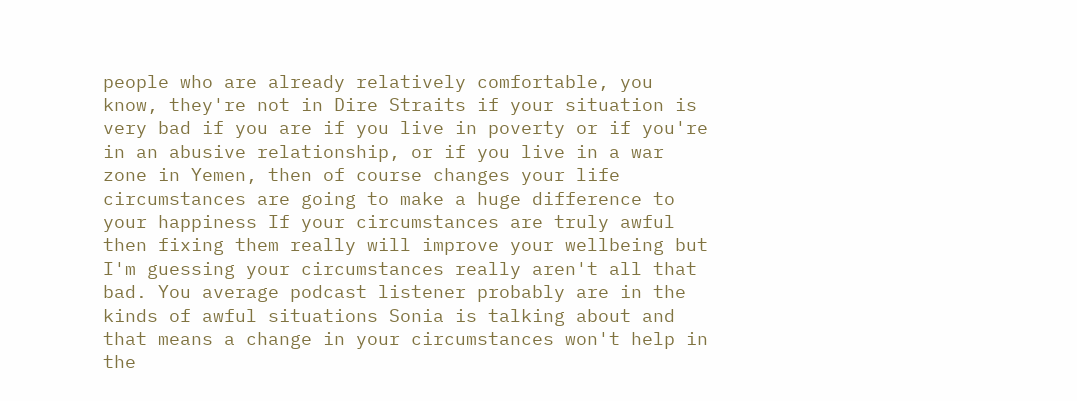people who are already relatively comfortable, you know, they're not in Dire Straits if your situation is very bad if you are if you live in poverty or if you're in an abusive relationship, or if you live in a war zone in Yemen, then of course changes your life circumstances are going to make a huge difference to your happiness If your circumstances are truly awful then fixing them really will improve your wellbeing but I'm guessing your circumstances really aren't all that bad. You average podcast listener probably are in the kinds of awful situations Sonia is talking about and that means a change in your circumstances won't help in the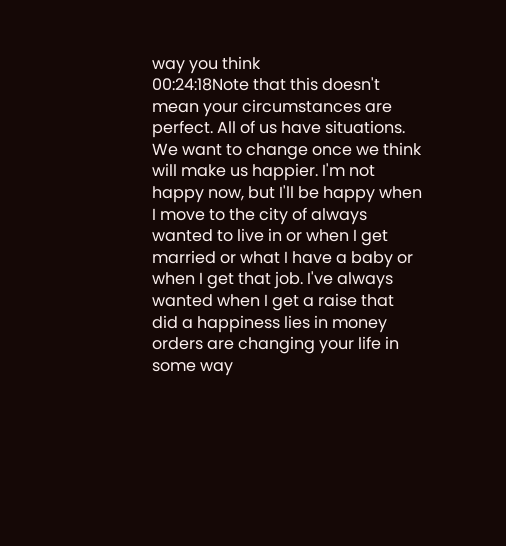way you think
00:24:18Note that this doesn't mean your circumstances are perfect. All of us have situations. We want to change once we think will make us happier. I'm not happy now, but I'll be happy when I move to the city of always wanted to live in or when I get married or what I have a baby or when I get that job. I've always wanted when I get a raise that did a happiness lies in money orders are changing your life in some way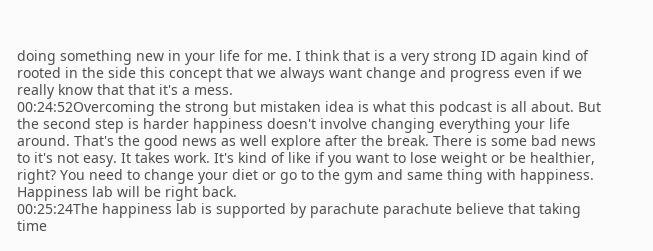doing something new in your life for me. I think that is a very strong ID again kind of rooted in the side this concept that we always want change and progress even if we really know that that it's a mess.
00:24:52Overcoming the strong but mistaken idea is what this podcast is all about. But the second step is harder happiness doesn't involve changing everything your life around. That's the good news as well explore after the break. There is some bad news to it's not easy. It takes work. It's kind of like if you want to lose weight or be healthier, right? You need to change your diet or go to the gym and same thing with happiness. Happiness lab will be right back.
00:25:24The happiness lab is supported by parachute parachute believe that taking time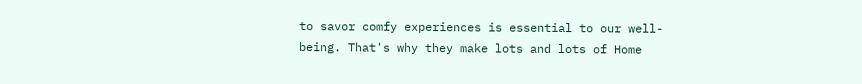to savor comfy experiences is essential to our well-being. That's why they make lots and lots of Home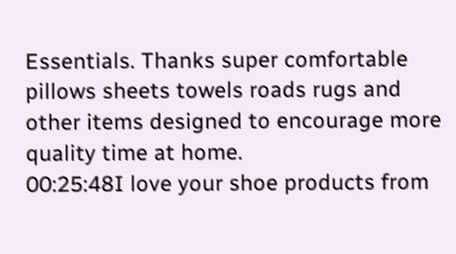Essentials. Thanks super comfortable pillows sheets towels roads rugs and other items designed to encourage more quality time at home.
00:25:48I love your shoe products from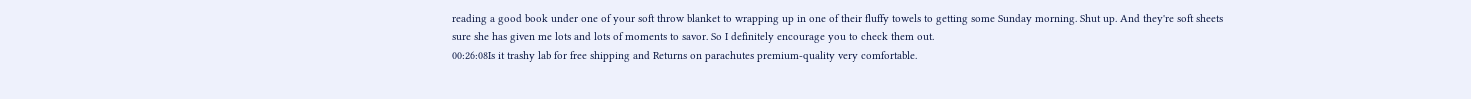reading a good book under one of your soft throw blanket to wrapping up in one of their fluffy towels to getting some Sunday morning. Shut up. And they're soft sheets sure she has given me lots and lots of moments to savor. So I definitely encourage you to check them out.
00:26:08Is it trashy lab for free shipping and Returns on parachutes premium-quality very comfortable.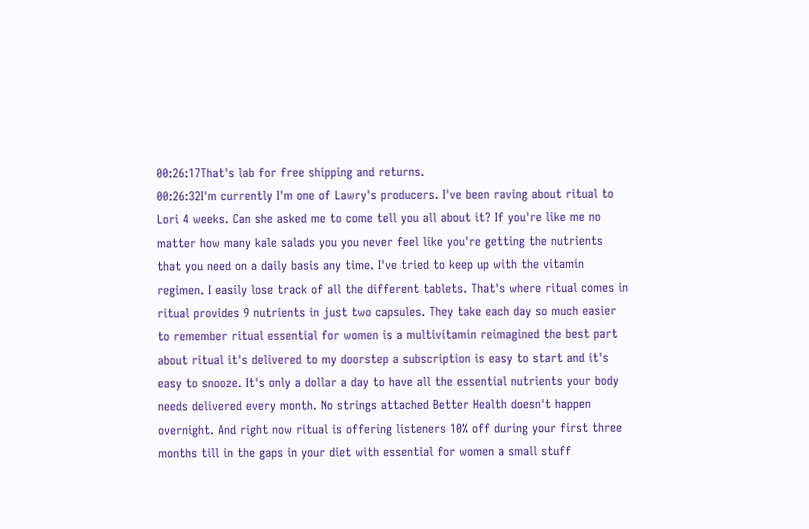00:26:17That's lab for free shipping and returns.
00:26:32I'm currently I'm one of Lawry's producers. I've been raving about ritual to Lori 4 weeks. Can she asked me to come tell you all about it? If you're like me no matter how many kale salads you you never feel like you're getting the nutrients that you need on a daily basis any time. I've tried to keep up with the vitamin regimen. I easily lose track of all the different tablets. That's where ritual comes in ritual provides 9 nutrients in just two capsules. They take each day so much easier to remember ritual essential for women is a multivitamin reimagined the best part about ritual it's delivered to my doorstep a subscription is easy to start and it's easy to snooze. It's only a dollar a day to have all the essential nutrients your body needs delivered every month. No strings attached Better Health doesn't happen overnight. And right now ritual is offering listeners 10% off during your first three months till in the gaps in your diet with essential for women a small stuff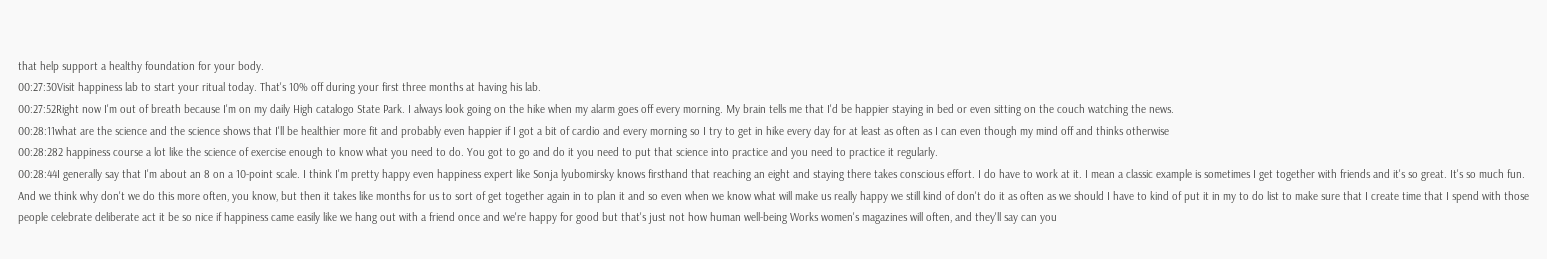that help support a healthy foundation for your body.
00:27:30Visit happiness lab to start your ritual today. That's 10% off during your first three months at having his lab.
00:27:52Right now I'm out of breath because I'm on my daily High catalogo State Park. I always look going on the hike when my alarm goes off every morning. My brain tells me that I'd be happier staying in bed or even sitting on the couch watching the news.
00:28:11what are the science and the science shows that I'll be healthier more fit and probably even happier if I got a bit of cardio and every morning so I try to get in hike every day for at least as often as I can even though my mind off and thinks otherwise
00:28:282 happiness course a lot like the science of exercise enough to know what you need to do. You got to go and do it you need to put that science into practice and you need to practice it regularly.
00:28:44I generally say that I'm about an 8 on a 10-point scale. I think I'm pretty happy even happiness expert like Sonja lyubomirsky knows firsthand that reaching an eight and staying there takes conscious effort. I do have to work at it. I mean a classic example is sometimes I get together with friends and it's so great. It's so much fun. And we think why don't we do this more often, you know, but then it takes like months for us to sort of get together again in to plan it and so even when we know what will make us really happy we still kind of don't do it as often as we should I have to kind of put it in my to do list to make sure that I create time that I spend with those people celebrate deliberate act it be so nice if happiness came easily like we hang out with a friend once and we're happy for good but that's just not how human well-being Works women's magazines will often, and they'll say can you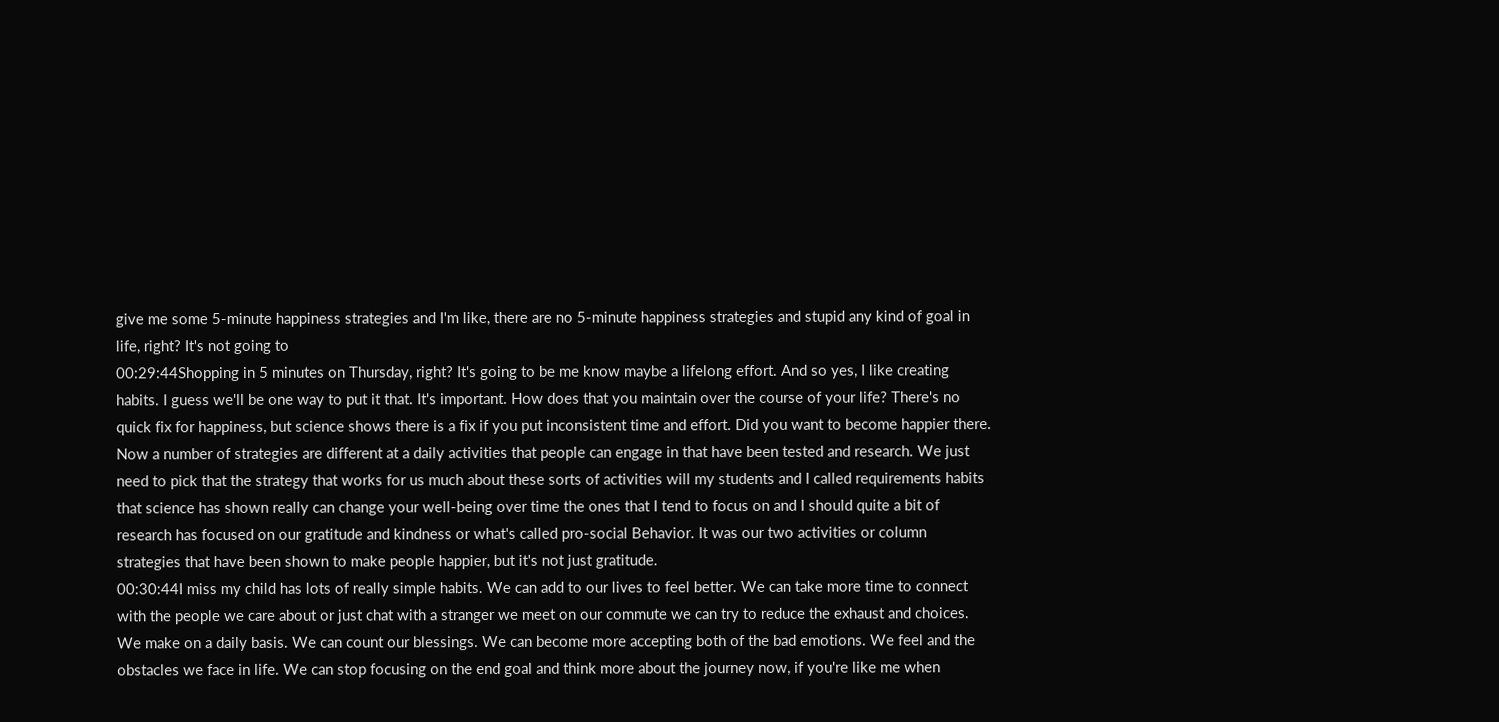give me some 5-minute happiness strategies and I'm like, there are no 5-minute happiness strategies and stupid any kind of goal in life, right? It's not going to
00:29:44Shopping in 5 minutes on Thursday, right? It's going to be me know maybe a lifelong effort. And so yes, I like creating habits. I guess we'll be one way to put it that. It's important. How does that you maintain over the course of your life? There's no quick fix for happiness, but science shows there is a fix if you put inconsistent time and effort. Did you want to become happier there. Now a number of strategies are different at a daily activities that people can engage in that have been tested and research. We just need to pick that the strategy that works for us much about these sorts of activities will my students and I called requirements habits that science has shown really can change your well-being over time the ones that I tend to focus on and I should quite a bit of research has focused on our gratitude and kindness or what's called pro-social Behavior. It was our two activities or column strategies that have been shown to make people happier, but it's not just gratitude.
00:30:44I miss my child has lots of really simple habits. We can add to our lives to feel better. We can take more time to connect with the people we care about or just chat with a stranger we meet on our commute we can try to reduce the exhaust and choices. We make on a daily basis. We can count our blessings. We can become more accepting both of the bad emotions. We feel and the obstacles we face in life. We can stop focusing on the end goal and think more about the journey now, if you're like me when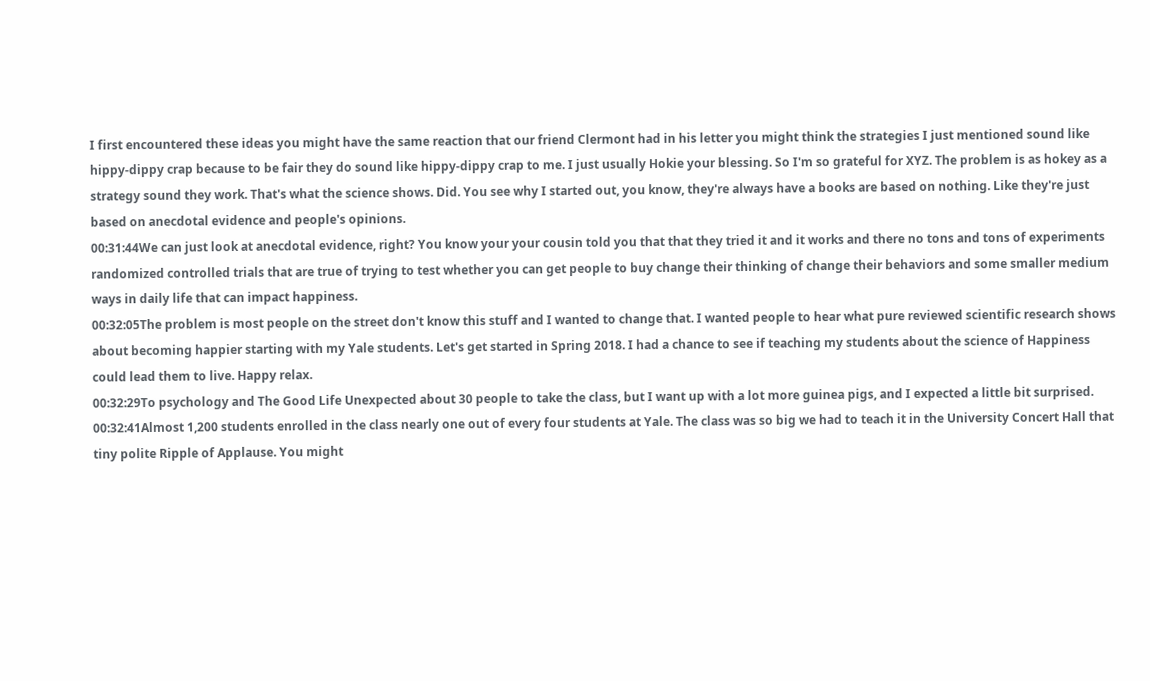I first encountered these ideas you might have the same reaction that our friend Clermont had in his letter you might think the strategies I just mentioned sound like hippy-dippy crap because to be fair they do sound like hippy-dippy crap to me. I just usually Hokie your blessing. So I'm so grateful for XYZ. The problem is as hokey as a strategy sound they work. That's what the science shows. Did. You see why I started out, you know, they're always have a books are based on nothing. Like they're just based on anecdotal evidence and people's opinions.
00:31:44We can just look at anecdotal evidence, right? You know your your cousin told you that that they tried it and it works and there no tons and tons of experiments randomized controlled trials that are true of trying to test whether you can get people to buy change their thinking of change their behaviors and some smaller medium ways in daily life that can impact happiness.
00:32:05The problem is most people on the street don't know this stuff and I wanted to change that. I wanted people to hear what pure reviewed scientific research shows about becoming happier starting with my Yale students. Let's get started in Spring 2018. I had a chance to see if teaching my students about the science of Happiness could lead them to live. Happy relax.
00:32:29To psychology and The Good Life Unexpected about 30 people to take the class, but I want up with a lot more guinea pigs, and I expected a little bit surprised.
00:32:41Almost 1,200 students enrolled in the class nearly one out of every four students at Yale. The class was so big we had to teach it in the University Concert Hall that tiny polite Ripple of Applause. You might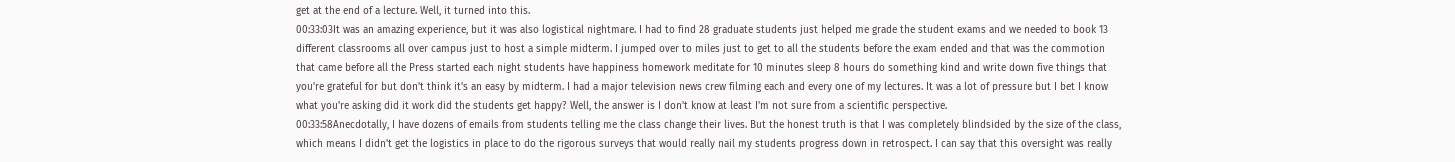get at the end of a lecture. Well, it turned into this.
00:33:03It was an amazing experience, but it was also logistical nightmare. I had to find 28 graduate students just helped me grade the student exams and we needed to book 13 different classrooms all over campus just to host a simple midterm. I jumped over to miles just to get to all the students before the exam ended and that was the commotion that came before all the Press started each night students have happiness homework meditate for 10 minutes sleep 8 hours do something kind and write down five things that you're grateful for but don't think it's an easy by midterm. I had a major television news crew filming each and every one of my lectures. It was a lot of pressure but I bet I know what you're asking did it work did the students get happy? Well, the answer is I don't know at least I'm not sure from a scientific perspective.
00:33:58Anecdotally, I have dozens of emails from students telling me the class change their lives. But the honest truth is that I was completely blindsided by the size of the class, which means I didn't get the logistics in place to do the rigorous surveys that would really nail my students progress down in retrospect. I can say that this oversight was really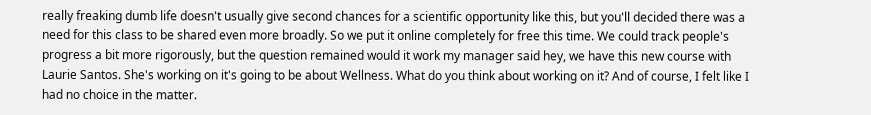really freaking dumb life doesn't usually give second chances for a scientific opportunity like this, but you'll decided there was a need for this class to be shared even more broadly. So we put it online completely for free this time. We could track people's progress a bit more rigorously, but the question remained would it work my manager said hey, we have this new course with Laurie Santos. She's working on it's going to be about Wellness. What do you think about working on it? And of course, I felt like I had no choice in the matter.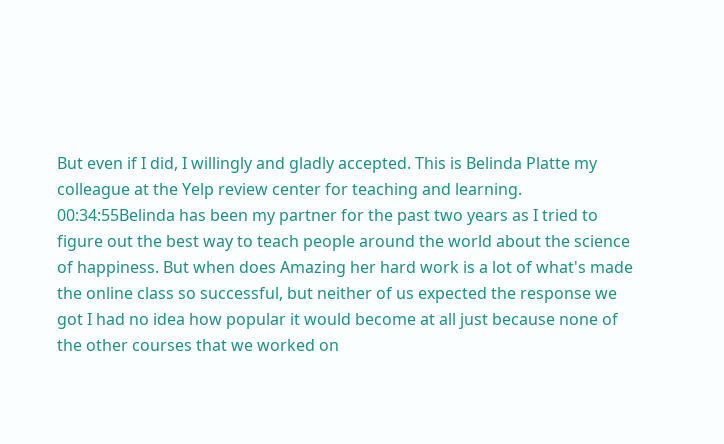But even if I did, I willingly and gladly accepted. This is Belinda Platte my colleague at the Yelp review center for teaching and learning.
00:34:55Belinda has been my partner for the past two years as I tried to figure out the best way to teach people around the world about the science of happiness. But when does Amazing her hard work is a lot of what's made the online class so successful, but neither of us expected the response we got I had no idea how popular it would become at all just because none of the other courses that we worked on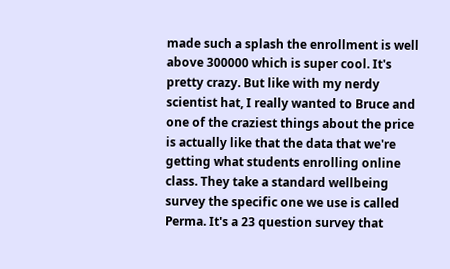made such a splash the enrollment is well above 300000 which is super cool. It's pretty crazy. But like with my nerdy scientist hat, I really wanted to Bruce and one of the craziest things about the price is actually like that the data that we're getting what students enrolling online class. They take a standard wellbeing survey the specific one we use is called Perma. It's a 23 question survey that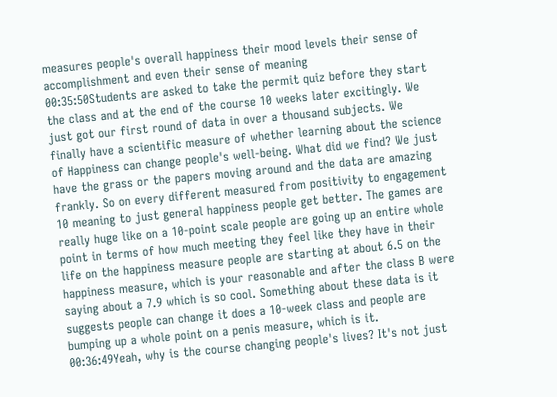measures people's overall happiness their mood levels their sense of accomplishment and even their sense of meaning
00:35:50Students are asked to take the permit quiz before they start the class and at the end of the course 10 weeks later excitingly. We just got our first round of data in over a thousand subjects. We finally have a scientific measure of whether learning about the science of Happiness can change people's well-being. What did we find? We just have the grass or the papers moving around and the data are amazing frankly. So on every different measured from positivity to engagement 10 meaning to just general happiness people get better. The games are really huge like on a 10-point scale people are going up an entire whole point in terms of how much meeting they feel like they have in their life on the happiness measure people are starting at about 6.5 on the happiness measure, which is your reasonable and after the class B were saying about a 7.9 which is so cool. Something about these data is it suggests people can change it does a 10-week class and people are bumping up a whole point on a penis measure, which is it.
00:36:49Yeah, why is the course changing people's lives? It's not just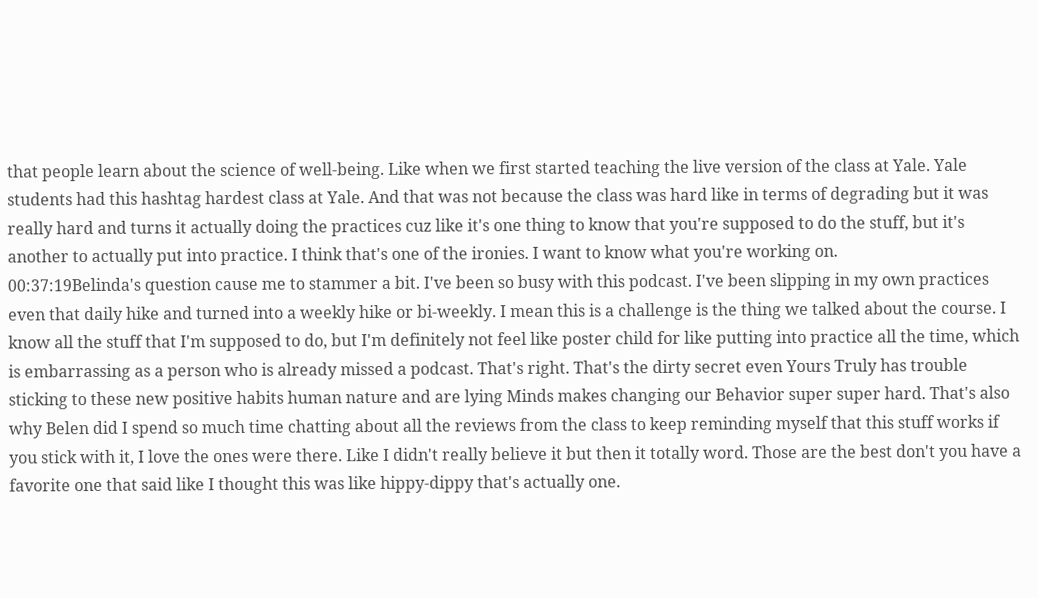that people learn about the science of well-being. Like when we first started teaching the live version of the class at Yale. Yale students had this hashtag hardest class at Yale. And that was not because the class was hard like in terms of degrading but it was really hard and turns it actually doing the practices cuz like it's one thing to know that you're supposed to do the stuff, but it's another to actually put into practice. I think that's one of the ironies. I want to know what you're working on.
00:37:19Belinda's question cause me to stammer a bit. I've been so busy with this podcast. I've been slipping in my own practices even that daily hike and turned into a weekly hike or bi-weekly. I mean this is a challenge is the thing we talked about the course. I know all the stuff that I'm supposed to do, but I'm definitely not feel like poster child for like putting into practice all the time, which is embarrassing as a person who is already missed a podcast. That's right. That's the dirty secret even Yours Truly has trouble sticking to these new positive habits human nature and are lying Minds makes changing our Behavior super super hard. That's also why Belen did I spend so much time chatting about all the reviews from the class to keep reminding myself that this stuff works if you stick with it, I love the ones were there. Like I didn't really believe it but then it totally word. Those are the best don't you have a favorite one that said like I thought this was like hippy-dippy that's actually one.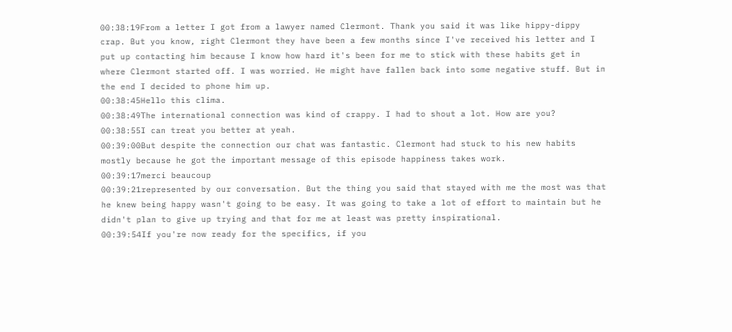00:38:19From a letter I got from a lawyer named Clermont. Thank you said it was like hippy-dippy crap. But you know, right Clermont they have been a few months since I've received his letter and I put up contacting him because I know how hard it's been for me to stick with these habits get in where Clermont started off. I was worried. He might have fallen back into some negative stuff. But in the end I decided to phone him up.
00:38:45Hello this clima.
00:38:49The international connection was kind of crappy. I had to shout a lot. How are you?
00:38:55I can treat you better at yeah.
00:39:00But despite the connection our chat was fantastic. Clermont had stuck to his new habits mostly because he got the important message of this episode happiness takes work.
00:39:17merci beaucoup
00:39:21represented by our conversation. But the thing you said that stayed with me the most was that he knew being happy wasn't going to be easy. It was going to take a lot of effort to maintain but he didn't plan to give up trying and that for me at least was pretty inspirational.
00:39:54If you're now ready for the specifics, if you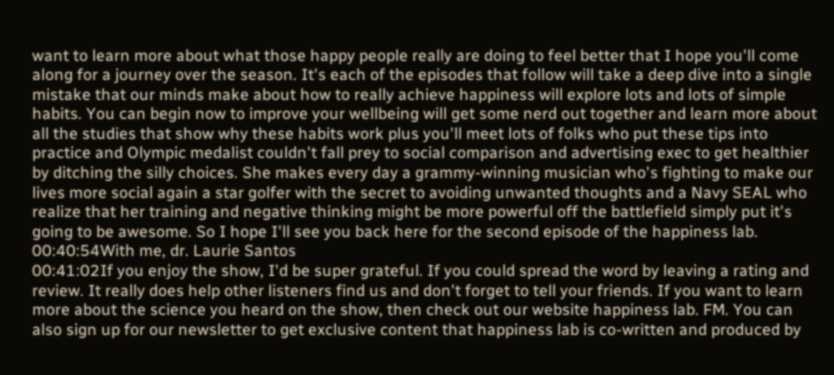want to learn more about what those happy people really are doing to feel better that I hope you'll come along for a journey over the season. It's each of the episodes that follow will take a deep dive into a single mistake that our minds make about how to really achieve happiness will explore lots and lots of simple habits. You can begin now to improve your wellbeing will get some nerd out together and learn more about all the studies that show why these habits work plus you'll meet lots of folks who put these tips into practice and Olympic medalist couldn't fall prey to social comparison and advertising exec to get healthier by ditching the silly choices. She makes every day a grammy-winning musician who's fighting to make our lives more social again a star golfer with the secret to avoiding unwanted thoughts and a Navy SEAL who realize that her training and negative thinking might be more powerful off the battlefield simply put it's going to be awesome. So I hope I'll see you back here for the second episode of the happiness lab.
00:40:54With me, dr. Laurie Santos
00:41:02If you enjoy the show, I'd be super grateful. If you could spread the word by leaving a rating and review. It really does help other listeners find us and don't forget to tell your friends. If you want to learn more about the science you heard on the show, then check out our website happiness lab. FM. You can also sign up for our newsletter to get exclusive content that happiness lab is co-written and produced by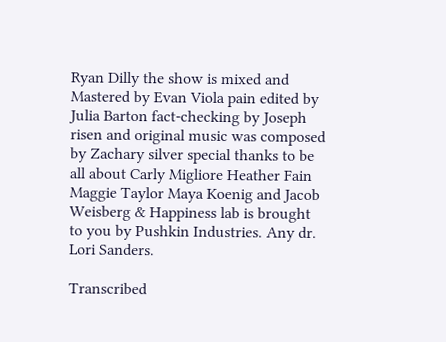Ryan Dilly the show is mixed and Mastered by Evan Viola pain edited by Julia Barton fact-checking by Joseph risen and original music was composed by Zachary silver special thanks to be all about Carly Migliore Heather Fain Maggie Taylor Maya Koenig and Jacob Weisberg & Happiness lab is brought to you by Pushkin Industries. Any dr. Lori Sanders.

Transcribed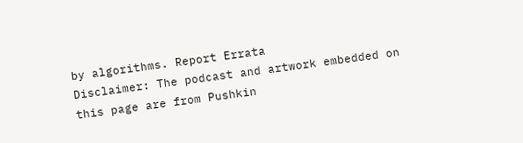by algorithms. Report Errata
Disclaimer: The podcast and artwork embedded on this page are from Pushkin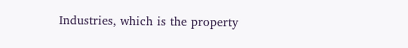Industries, which is the property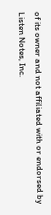of its owner and not affiliated with or endorsed by Listen Notes, Inc.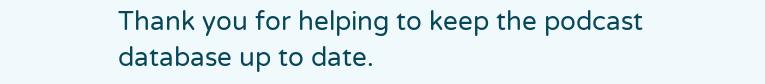Thank you for helping to keep the podcast database up to date.